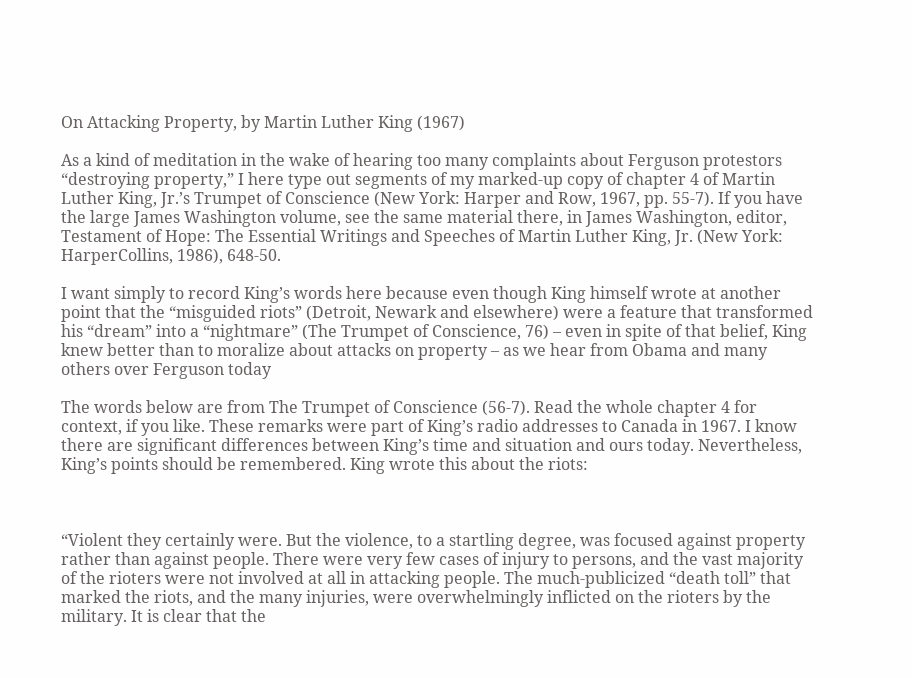On Attacking Property, by Martin Luther King (1967)

As a kind of meditation in the wake of hearing too many complaints about Ferguson protestors “destroying property,” I here type out segments of my marked-up copy of chapter 4 of Martin Luther King, Jr.’s Trumpet of Conscience (New York: Harper and Row, 1967, pp. 55-7). If you have the large James Washington volume, see the same material there, in James Washington, editor, Testament of Hope: The Essential Writings and Speeches of Martin Luther King, Jr. (New York: HarperCollins, 1986), 648-50.

I want simply to record King’s words here because even though King himself wrote at another point that the “misguided riots” (Detroit, Newark and elsewhere) were a feature that transformed his “dream” into a “nightmare” (The Trumpet of Conscience, 76) – even in spite of that belief, King knew better than to moralize about attacks on property – as we hear from Obama and many others over Ferguson today

The words below are from The Trumpet of Conscience (56-7). Read the whole chapter 4 for context, if you like. These remarks were part of King’s radio addresses to Canada in 1967. I know there are significant differences between King’s time and situation and ours today. Nevertheless, King’s points should be remembered. King wrote this about the riots:



“Violent they certainly were. But the violence, to a startling degree, was focused against property rather than against people. There were very few cases of injury to persons, and the vast majority of the rioters were not involved at all in attacking people. The much-publicized “death toll” that marked the riots, and the many injuries, were overwhelmingly inflicted on the rioters by the military. It is clear that the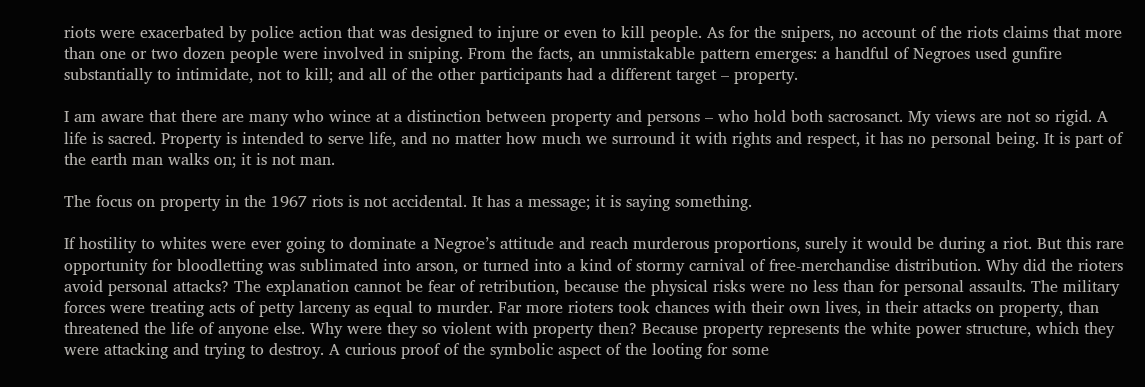riots were exacerbated by police action that was designed to injure or even to kill people. As for the snipers, no account of the riots claims that more than one or two dozen people were involved in sniping. From the facts, an unmistakable pattern emerges: a handful of Negroes used gunfire substantially to intimidate, not to kill; and all of the other participants had a different target – property.

I am aware that there are many who wince at a distinction between property and persons – who hold both sacrosanct. My views are not so rigid. A life is sacred. Property is intended to serve life, and no matter how much we surround it with rights and respect, it has no personal being. It is part of the earth man walks on; it is not man.

The focus on property in the 1967 riots is not accidental. It has a message; it is saying something.

If hostility to whites were ever going to dominate a Negroe’s attitude and reach murderous proportions, surely it would be during a riot. But this rare opportunity for bloodletting was sublimated into arson, or turned into a kind of stormy carnival of free-merchandise distribution. Why did the rioters avoid personal attacks? The explanation cannot be fear of retribution, because the physical risks were no less than for personal assaults. The military forces were treating acts of petty larceny as equal to murder. Far more rioters took chances with their own lives, in their attacks on property, than threatened the life of anyone else. Why were they so violent with property then? Because property represents the white power structure, which they were attacking and trying to destroy. A curious proof of the symbolic aspect of the looting for some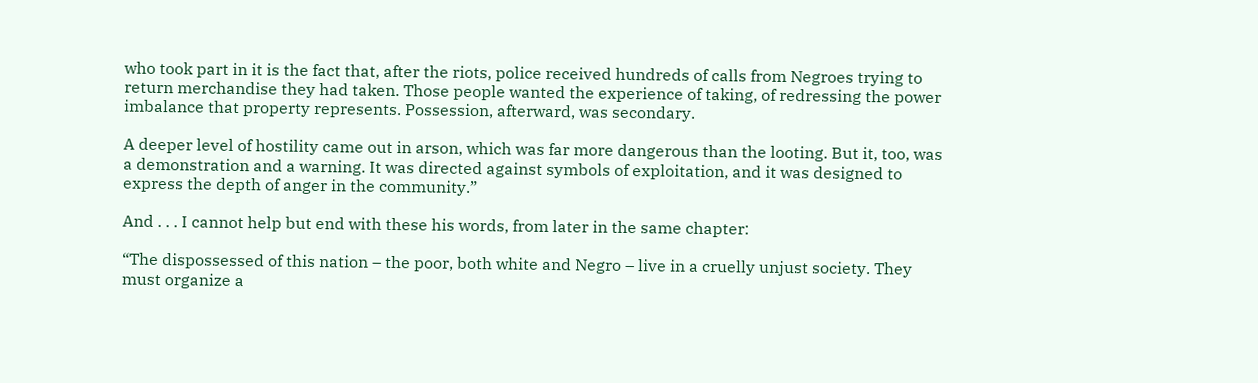who took part in it is the fact that, after the riots, police received hundreds of calls from Negroes trying to return merchandise they had taken. Those people wanted the experience of taking, of redressing the power imbalance that property represents. Possession, afterward, was secondary.

A deeper level of hostility came out in arson, which was far more dangerous than the looting. But it, too, was a demonstration and a warning. It was directed against symbols of exploitation, and it was designed to express the depth of anger in the community.”

And . . . I cannot help but end with these his words, from later in the same chapter:

“The dispossessed of this nation – the poor, both white and Negro – live in a cruelly unjust society. They must organize a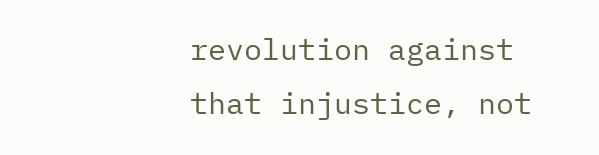revolution against that injustice, not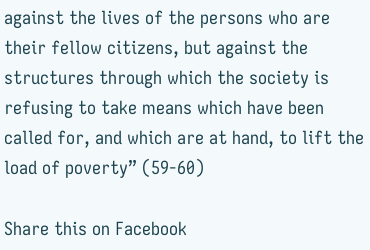against the lives of the persons who are their fellow citizens, but against the structures through which the society is refusing to take means which have been called for, and which are at hand, to lift the load of poverty” (59-60)

Share this on Facebook